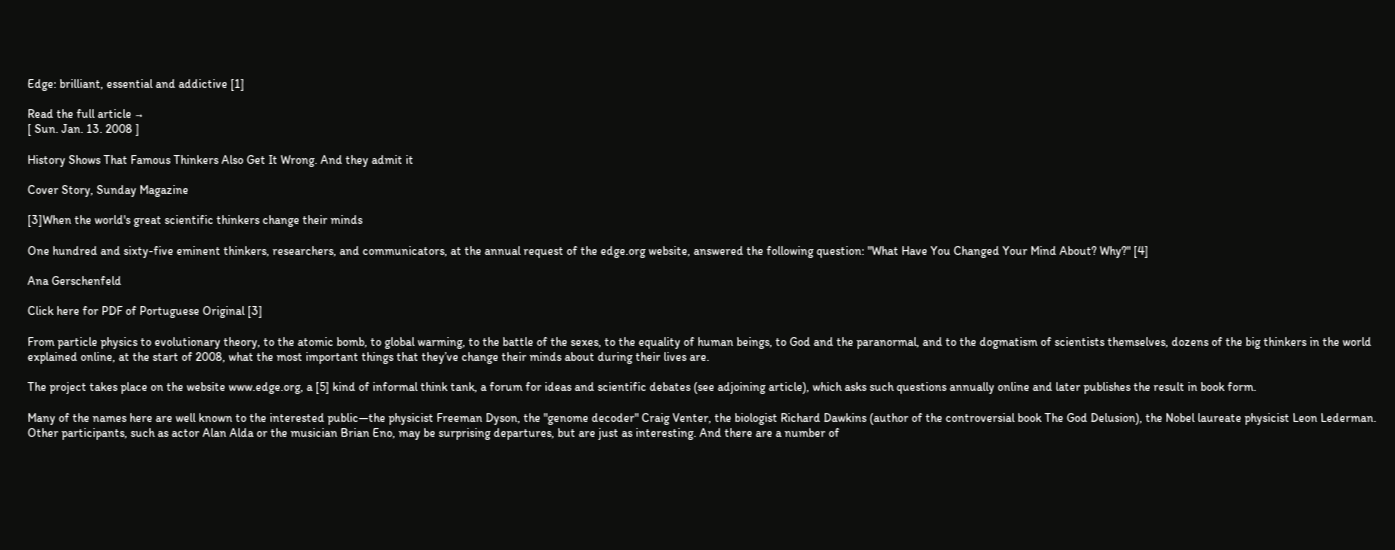Edge: brilliant, essential and addictive [1]

Read the full article →
[ Sun. Jan. 13. 2008 ]

History Shows That Famous Thinkers Also Get It Wrong. And they admit it

Cover Story, Sunday Magazine

[3]When the world's great scientific thinkers change their minds

One hundred and sixty-five eminent thinkers, researchers, and communicators, at the annual request of the edge.org website, answered the following question: "What Have You Changed Your Mind About? Why?" [4]

Ana Gerschenfeld

Click here for PDF of Portuguese Original [3]

From particle physics to evolutionary theory, to the atomic bomb, to global warming, to the battle of the sexes, to the equality of human beings, to God and the paranormal, and to the dogmatism of scientists themselves, dozens of the big thinkers in the world explained online, at the start of 2008, what the most important things that they’ve change their minds about during their lives are.

The project takes place on the website www.edge.org, a [5] kind of informal think tank, a forum for ideas and scientific debates (see adjoining article), which asks such questions annually online and later publishes the result in book form.

Many of the names here are well known to the interested public—the physicist Freeman Dyson, the "genome decoder" Craig Venter, the biologist Richard Dawkins (author of the controversial book The God Delusion), the Nobel laureate physicist Leon Lederman. Other participants, such as actor Alan Alda or the musician Brian Eno, may be surprising departures, but are just as interesting. And there are a number of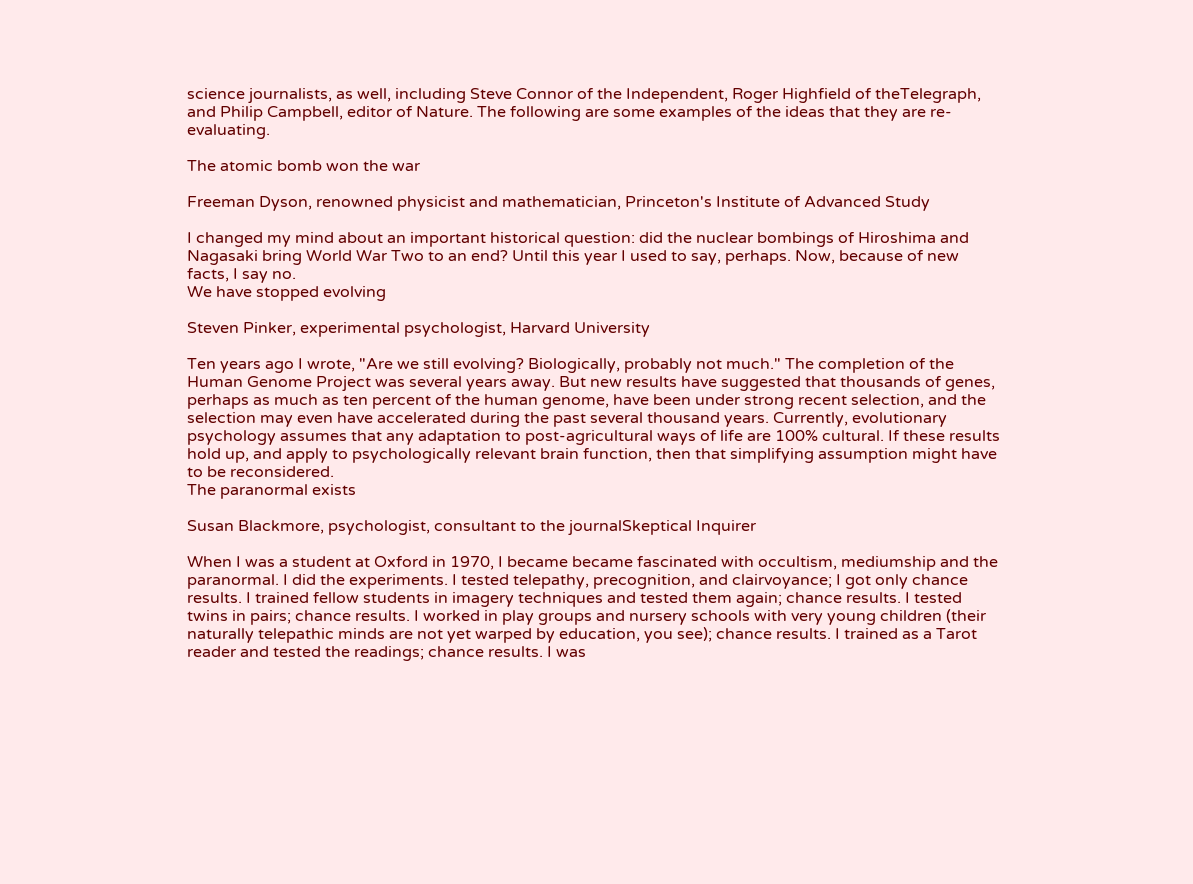science journalists, as well, including Steve Connor of the Independent, Roger Highfield of theTelegraph, and Philip Campbell, editor of Nature. The following are some examples of the ideas that they are re-evaluating.

The atomic bomb won the war

Freeman Dyson, renowned physicist and mathematician, Princeton's Institute of Advanced Study

I changed my mind about an important historical question: did the nuclear bombings of Hiroshima and Nagasaki bring World War Two to an end? Until this year I used to say, perhaps. Now, because of new facts, I say no.
We have stopped evolving

Steven Pinker, experimental psychologist, Harvard University

Ten years ago I wrote, "Are we still evolving? Biologically, probably not much." The completion of the Human Genome Project was several years away. But new results have suggested that thousands of genes, perhaps as much as ten percent of the human genome, have been under strong recent selection, and the selection may even have accelerated during the past several thousand years. Currently, evolutionary psychology assumes that any adaptation to post-agricultural ways of life are 100% cultural. If these results hold up, and apply to psychologically relevant brain function, then that simplifying assumption might have to be reconsidered.
The paranormal exists

Susan Blackmore, psychologist, consultant to the journalSkeptical Inquirer

When I was a student at Oxford in 1970, I became became fascinated with occultism, mediumship and the paranormal. I did the experiments. I tested telepathy, precognition, and clairvoyance; I got only chance results. I trained fellow students in imagery techniques and tested them again; chance results. I tested twins in pairs; chance results. I worked in play groups and nursery schools with very young children (their naturally telepathic minds are not yet warped by education, you see); chance results. I trained as a Tarot reader and tested the readings; chance results. I was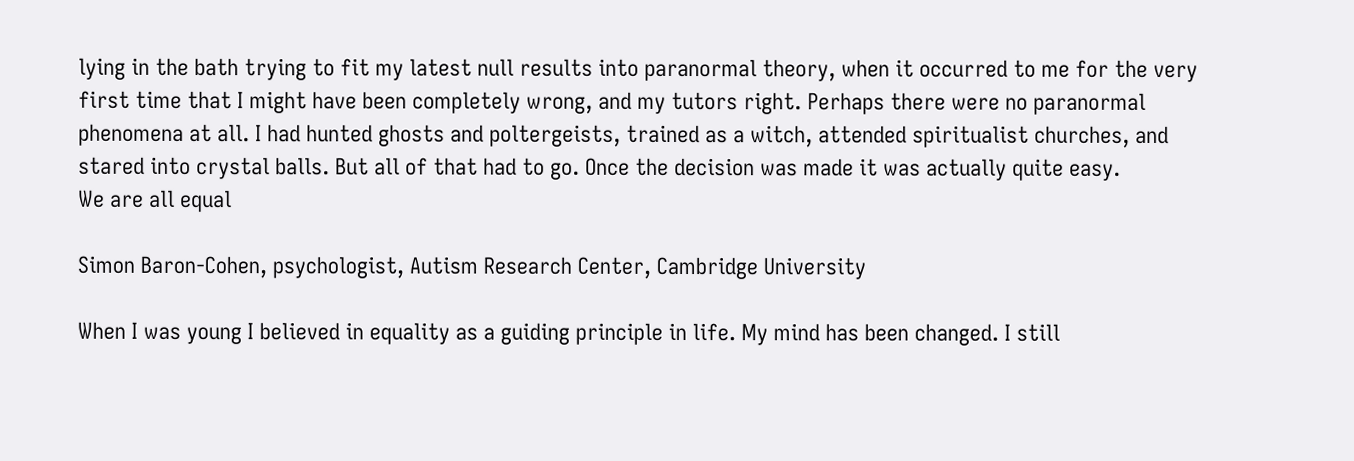lying in the bath trying to fit my latest null results into paranormal theory, when it occurred to me for the very first time that I might have been completely wrong, and my tutors right. Perhaps there were no paranormal phenomena at all. I had hunted ghosts and poltergeists, trained as a witch, attended spiritualist churches, and stared into crystal balls. But all of that had to go. Once the decision was made it was actually quite easy.
We are all equal

Simon Baron-Cohen, psychologist, Autism Research Center, Cambridge University

When I was young I believed in equality as a guiding principle in life. My mind has been changed. I still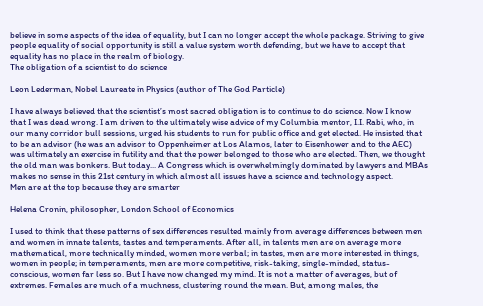believe in some aspects of the idea of equality, but I can no longer accept the whole package. Striving to give people equality of social opportunity is still a value system worth defending, but we have to accept that equality has no place in the realm of biology.
The obligation of a scientist to do science

Leon Lederman, Nobel Laureate in Physics (author of The God Particle)

I have always believed that the scientist’s most sacred obligation is to continue to do science. Now I know that I was dead wrong. I am driven to the ultimately wise advice of my Columbia mentor, I.I. Rabi, who, in our many corridor bull sessions, urged his students to run for public office and get elected. He insisted that to be an advisor (he was an advisor to Oppenheimer at Los Alamos, later to Eisenhower and to the AEC) was ultimately an exercise in futility and that the power belonged to those who are elected. Then, we thought the old man was bonkers. But today... A Congress which is overwhelmingly dominated by lawyers and MBAs makes no sense in this 21st century in which almost all issues have a science and technology aspect.
Men are at the top because they are smarter

Helena Cronin, philosopher, London School of Economics

I used to think that these patterns of sex differences resulted mainly from average differences between men and women in innate talents, tastes and temperaments. After all, in talents men are on average more mathematical, more technically minded, women more verbal; in tastes, men are more interested in things, women in people; in temperaments, men are more competitive, risk-taking, single-minded, status-conscious, women far less so. But I have now changed my mind. It is not a matter of averages, but of extremes. Females are much of a muchness, clustering round the mean. But, among males, the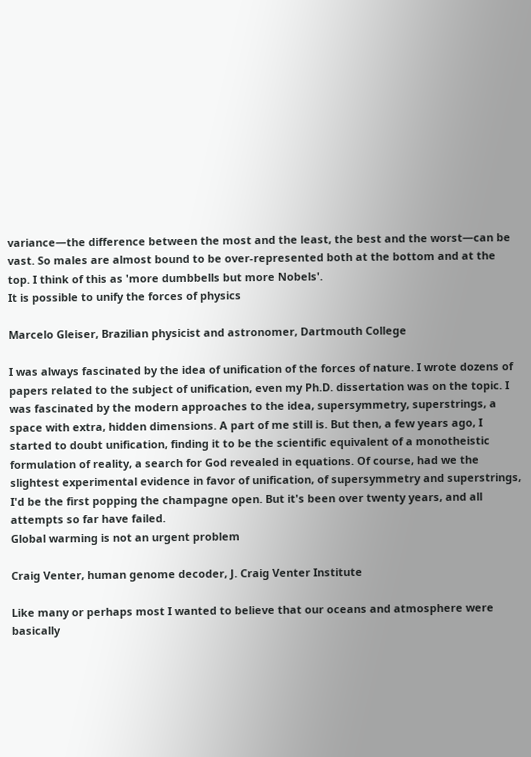variance—the difference between the most and the least, the best and the worst—can be vast. So males are almost bound to be over-represented both at the bottom and at the top. I think of this as 'more dumbbells but more Nobels'.
It is possible to unify the forces of physics

Marcelo Gleiser, Brazilian physicist and astronomer, Dartmouth College

I was always fascinated by the idea of unification of the forces of nature. I wrote dozens of papers related to the subject of unification, even my Ph.D. dissertation was on the topic. I was fascinated by the modern approaches to the idea, supersymmetry, superstrings, a space with extra, hidden dimensions. A part of me still is. But then, a few years ago, I started to doubt unification, finding it to be the scientific equivalent of a monotheistic formulation of reality, a search for God revealed in equations. Of course, had we the slightest experimental evidence in favor of unification, of supersymmetry and superstrings, I'd be the first popping the champagne open. But it's been over twenty years, and all attempts so far have failed.
Global warming is not an urgent problem

Craig Venter, human genome decoder, J. Craig Venter Institute

Like many or perhaps most I wanted to believe that our oceans and atmosphere were basically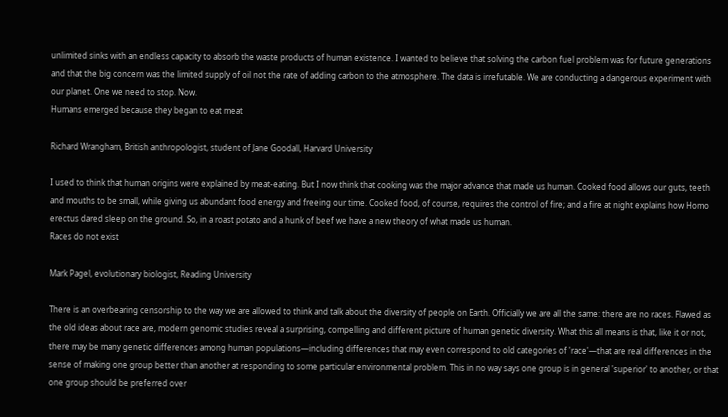unlimited sinks with an endless capacity to absorb the waste products of human existence. I wanted to believe that solving the carbon fuel problem was for future generations and that the big concern was the limited supply of oil not the rate of adding carbon to the atmosphere. The data is irrefutable. We are conducting a dangerous experiment with our planet. One we need to stop. Now.
Humans emerged because they began to eat meat

Richard Wrangham, British anthropologist, student of Jane Goodall, Harvard University

I used to think that human origins were explained by meat-eating. But I now think that cooking was the major advance that made us human. Cooked food allows our guts, teeth and mouths to be small, while giving us abundant food energy and freeing our time. Cooked food, of course, requires the control of fire; and a fire at night explains how Homo erectus dared sleep on the ground. So, in a roast potato and a hunk of beef we have a new theory of what made us human.
Races do not exist

Mark Pagel, evolutionary biologist, Reading University

There is an overbearing censorship to the way we are allowed to think and talk about the diversity of people on Earth. Officially we are all the same: there are no races. Flawed as the old ideas about race are, modern genomic studies reveal a surprising, compelling and different picture of human genetic diversity. What this all means is that, like it or not, there may be many genetic differences among human populations—including differences that may even correspond to old categories of 'race'—that are real differences in the sense of making one group better than another at responding to some particular environmental problem. This in no way says one group is in general 'superior' to another, or that one group should be preferred over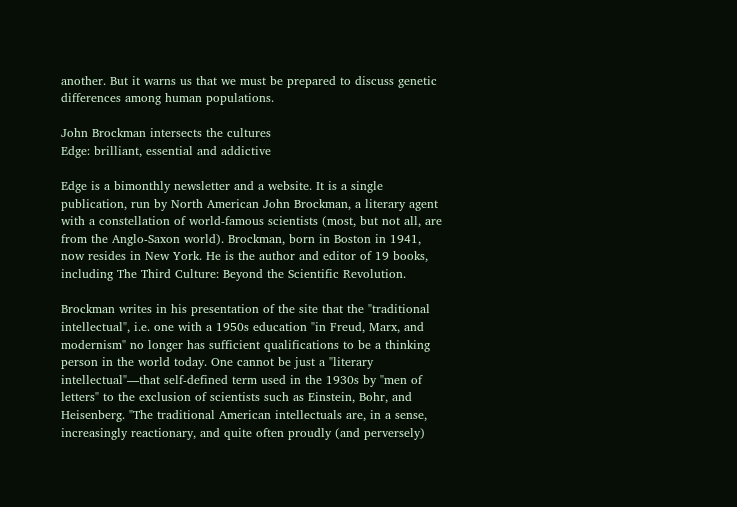another. But it warns us that we must be prepared to discuss genetic differences among human populations.

John Brockman intersects the cultures
Edge: brilliant, essential and addictive

Edge is a bimonthly newsletter and a website. It is a single publication, run by North American John Brockman, a literary agent with a constellation of world-famous scientists (most, but not all, are from the Anglo-Saxon world). Brockman, born in Boston in 1941, now resides in New York. He is the author and editor of 19 books, including The Third Culture: Beyond the Scientific Revolution.

Brockman writes in his presentation of the site that the "traditional intellectual", i.e. one with a 1950s education "in Freud, Marx, and modernism" no longer has sufficient qualifications to be a thinking person in the world today. One cannot be just a "literary intellectual"—that self-defined term used in the 1930s by "men of letters" to the exclusion of scientists such as Einstein, Bohr, and Heisenberg. "The traditional American intellectuals are, in a sense, increasingly reactionary, and quite often proudly (and perversely)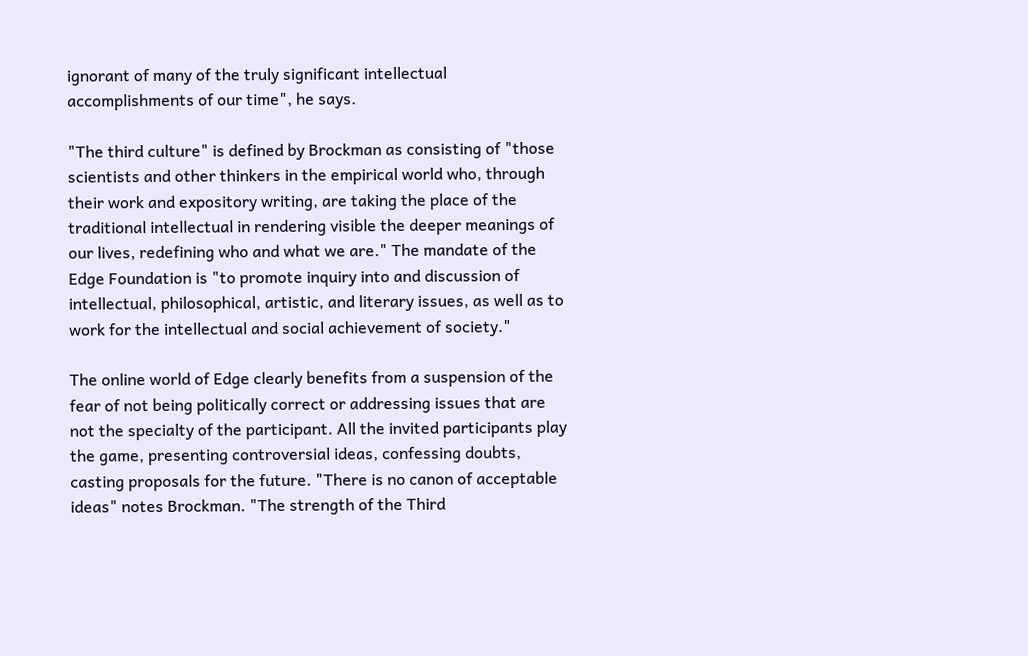ignorant of many of the truly significant intellectual accomplishments of our time", he says.

"The third culture" is defined by Brockman as consisting of "those scientists and other thinkers in the empirical world who, through their work and expository writing, are taking the place of the traditional intellectual in rendering visible the deeper meanings of our lives, redefining who and what we are." The mandate of the Edge Foundation is "to promote inquiry into and discussion of intellectual, philosophical, artistic, and literary issues, as well as to work for the intellectual and social achievement of society."

The online world of Edge clearly benefits from a suspension of the fear of not being politically correct or addressing issues that are not the specialty of the participant. All the invited participants play the game, presenting controversial ideas, confessing doubts, casting proposals for the future. "There is no canon of acceptable ideas" notes Brockman. "The strength of the Third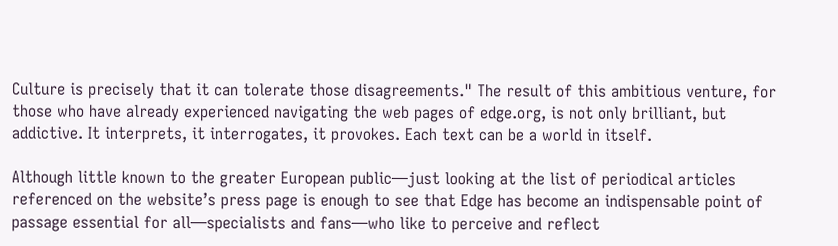Culture is precisely that it can tolerate those disagreements." The result of this ambitious venture, for those who have already experienced navigating the web pages of edge.org, is not only brilliant, but addictive. It interprets, it interrogates, it provokes. Each text can be a world in itself.

Although little known to the greater European public—just looking at the list of periodical articles referenced on the website’s press page is enough to see that Edge has become an indispensable point of passage essential for all—specialists and fans—who like to perceive and reflect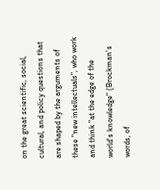on the great scientific, social, cultural, and policy questions that are shaped by the arguments of these "new intellectuals", who work and think "at the edge of the world's knowledge" (Brockman's words, of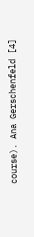course). Ana Gerschenfeld [4]